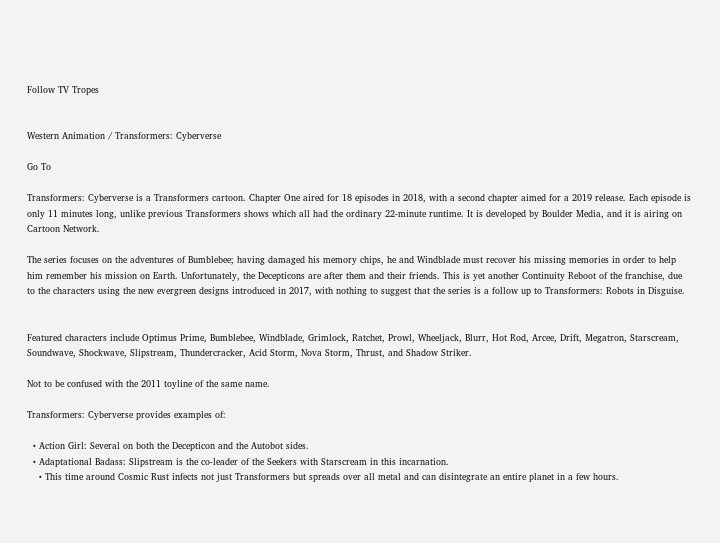Follow TV Tropes


Western Animation / Transformers: Cyberverse

Go To

Transformers: Cyberverse is a Transformers cartoon. Chapter One aired for 18 episodes in 2018, with a second chapter aimed for a 2019 release. Each episode is only 11 minutes long, unlike previous Transformers shows which all had the ordinary 22-minute runtime. It is developed by Boulder Media, and it is airing on Cartoon Network.

The series focuses on the adventures of Bumblebee; having damaged his memory chips, he and Windblade must recover his missing memories in order to help him remember his mission on Earth. Unfortunately, the Decepticons are after them and their friends. This is yet another Continuity Reboot of the franchise, due to the characters using the new evergreen designs introduced in 2017, with nothing to suggest that the series is a follow up to Transformers: Robots in Disguise.


Featured characters include Optimus Prime, Bumblebee, Windblade, Grimlock, Ratchet, Prowl, Wheeljack, Blurr, Hot Rod, Arcee, Drift, Megatron, Starscream, Soundwave, Shockwave, Slipstream, Thundercracker, Acid Storm, Nova Storm, Thrust, and Shadow Striker.

Not to be confused with the 2011 toyline of the same name.

Transformers: Cyberverse provides examples of:

  • Action Girl: Several on both the Decepticon and the Autobot sides.
  • Adaptational Badass: Slipstream is the co-leader of the Seekers with Starscream in this incarnation.
    • This time around Cosmic Rust infects not just Transformers but spreads over all metal and can disintegrate an entire planet in a few hours.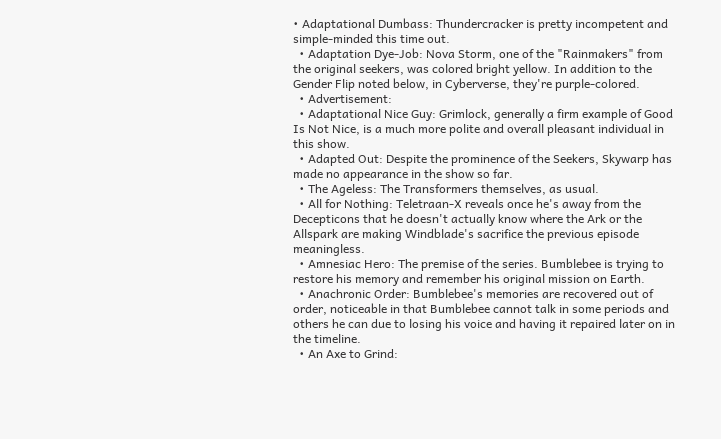• Adaptational Dumbass: Thundercracker is pretty incompetent and simple-minded this time out.
  • Adaptation Dye-Job: Nova Storm, one of the "Rainmakers" from the original seekers, was colored bright yellow. In addition to the Gender Flip noted below, in Cyberverse, they're purple-colored.
  • Advertisement:
  • Adaptational Nice Guy: Grimlock, generally a firm example of Good Is Not Nice, is a much more polite and overall pleasant individual in this show.
  • Adapted Out: Despite the prominence of the Seekers, Skywarp has made no appearance in the show so far.
  • The Ageless: The Transformers themselves, as usual.
  • All for Nothing: Teletraan-X reveals once he's away from the Decepticons that he doesn't actually know where the Ark or the Allspark are making Windblade's sacrifice the previous episode meaningless.
  • Amnesiac Hero: The premise of the series. Bumblebee is trying to restore his memory and remember his original mission on Earth.
  • Anachronic Order: Bumblebee's memories are recovered out of order, noticeable in that Bumblebee cannot talk in some periods and others he can due to losing his voice and having it repaired later on in the timeline.
  • An Axe to Grind: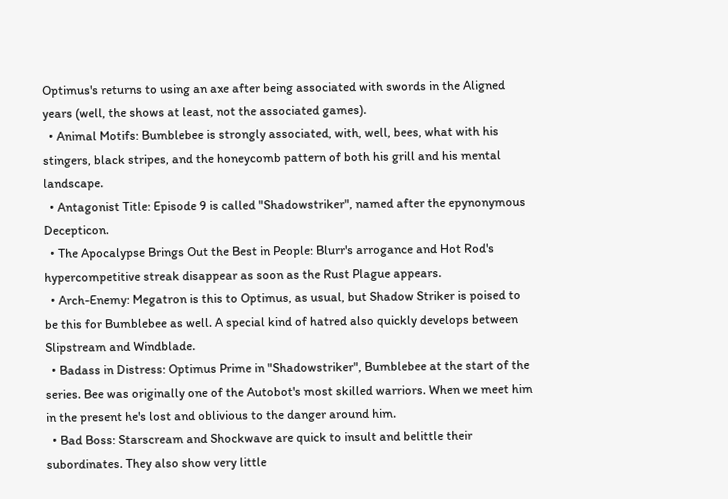Optimus's returns to using an axe after being associated with swords in the Aligned years (well, the shows at least, not the associated games).
  • Animal Motifs: Bumblebee is strongly associated, with, well, bees, what with his stingers, black stripes, and the honeycomb pattern of both his grill and his mental landscape.
  • Antagonist Title: Episode 9 is called "Shadowstriker", named after the epynonymous Decepticon.
  • The Apocalypse Brings Out the Best in People: Blurr's arrogance and Hot Rod's hypercompetitive streak disappear as soon as the Rust Plague appears.
  • Arch-Enemy: Megatron is this to Optimus, as usual, but Shadow Striker is poised to be this for Bumblebee as well. A special kind of hatred also quickly develops between Slipstream and Windblade.
  • Badass in Distress: Optimus Prime in "Shadowstriker", Bumblebee at the start of the series. Bee was originally one of the Autobot's most skilled warriors. When we meet him in the present he's lost and oblivious to the danger around him.
  • Bad Boss: Starscream and Shockwave are quick to insult and belittle their subordinates. They also show very little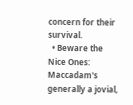concern for their survival.
  • Beware the Nice Ones: Maccadam's generally a jovial,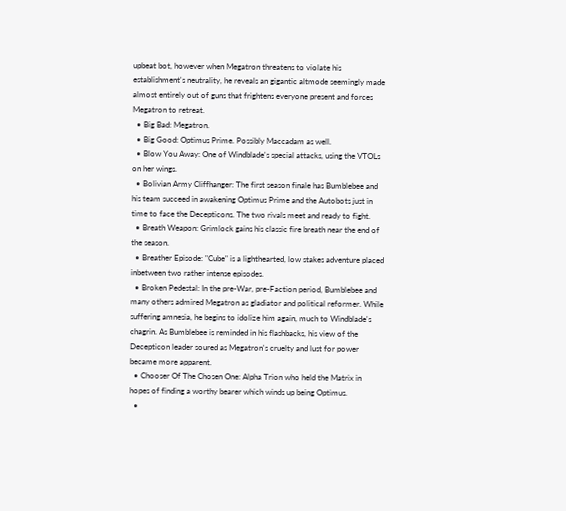upbeat bot, however when Megatron threatens to violate his establishment's neutrality, he reveals an gigantic altmode seemingly made almost entirely out of guns that frightens everyone present and forces Megatron to retreat.
  • Big Bad: Megatron.
  • Big Good: Optimus Prime. Possibly Maccadam as well.
  • Blow You Away: One of Windblade's special attacks, using the VTOLs on her wings.
  • Bolivian Army Cliffhanger: The first season finale has Bumblebee and his team succeed in awakening Optimus Prime and the Autobots just in time to face the Decepticons. The two rivals meet and ready to fight.
  • Breath Weapon: Grimlock gains his classic fire breath near the end of the season.
  • Breather Episode: "Cube" is a lighthearted, low stakes adventure placed inbetween two rather intense episodes.
  • Broken Pedestal: In the pre-War, pre-Faction period, Bumblebee and many others admired Megatron as gladiator and political reformer. While suffering amnesia, he begins to idolize him again, much to Windblade's chagrin. As Bumblebee is reminded in his flashbacks, his view of the Decepticon leader soured as Megatron's cruelty and lust for power became more apparent.
  • Chooser Of The Chosen One: Alpha Trion who held the Matrix in hopes of finding a worthy bearer which winds up being Optimus.
  •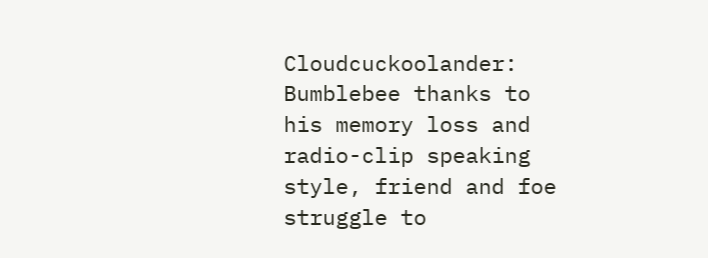Cloudcuckoolander: Bumblebee thanks to his memory loss and radio-clip speaking style, friend and foe struggle to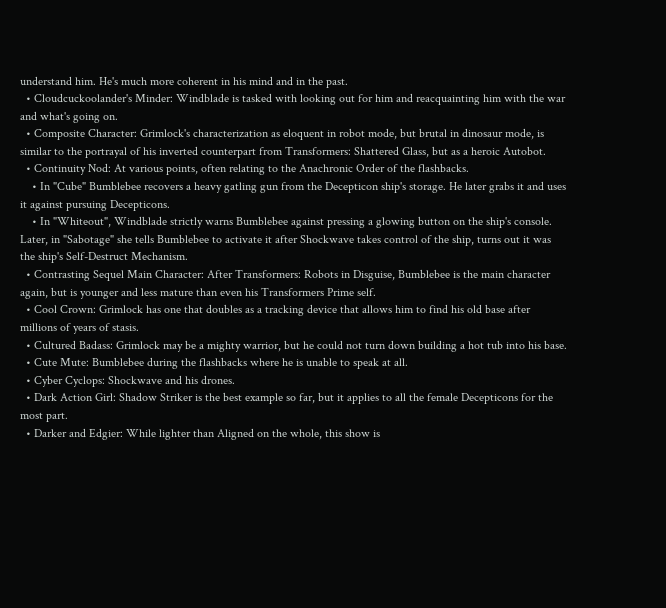understand him. He's much more coherent in his mind and in the past.
  • Cloudcuckoolander's Minder: Windblade is tasked with looking out for him and reacquainting him with the war and what's going on.
  • Composite Character: Grimlock's characterization as eloquent in robot mode, but brutal in dinosaur mode, is similar to the portrayal of his inverted counterpart from Transformers: Shattered Glass, but as a heroic Autobot.
  • Continuity Nod: At various points, often relating to the Anachronic Order of the flashbacks.
    • In "Cube" Bumblebee recovers a heavy gatling gun from the Decepticon ship's storage. He later grabs it and uses it against pursuing Decepticons.
    • In "Whiteout", Windblade strictly warns Bumblebee against pressing a glowing button on the ship's console. Later, in "Sabotage" she tells Bumblebee to activate it after Shockwave takes control of the ship, turns out it was the ship's Self-Destruct Mechanism.
  • Contrasting Sequel Main Character: After Transformers: Robots in Disguise, Bumblebee is the main character again, but is younger and less mature than even his Transformers Prime self.
  • Cool Crown: Grimlock has one that doubles as a tracking device that allows him to find his old base after millions of years of stasis.
  • Cultured Badass: Grimlock may be a mighty warrior, but he could not turn down building a hot tub into his base.
  • Cute Mute: Bumblebee during the flashbacks where he is unable to speak at all.
  • Cyber Cyclops: Shockwave and his drones.
  • Dark Action Girl: Shadow Striker is the best example so far, but it applies to all the female Decepticons for the most part.
  • Darker and Edgier: While lighter than Aligned on the whole, this show is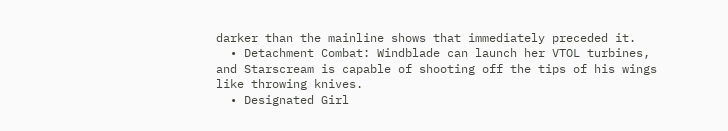darker than the mainline shows that immediately preceded it.
  • Detachment Combat: Windblade can launch her VTOL turbines, and Starscream is capable of shooting off the tips of his wings like throwing knives.
  • Designated Girl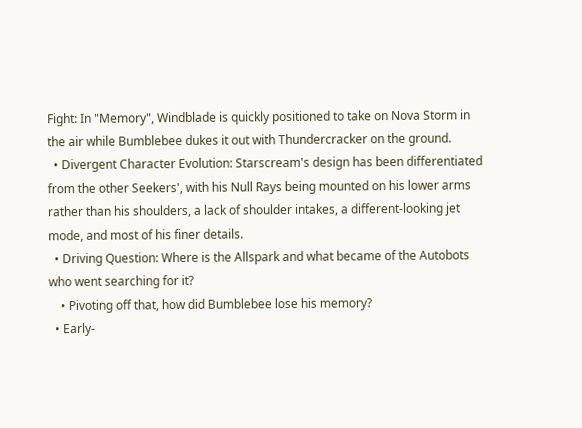Fight: In "Memory", Windblade is quickly positioned to take on Nova Storm in the air while Bumblebee dukes it out with Thundercracker on the ground.
  • Divergent Character Evolution: Starscream's design has been differentiated from the other Seekers', with his Null Rays being mounted on his lower arms rather than his shoulders, a lack of shoulder intakes, a different-looking jet mode, and most of his finer details.
  • Driving Question: Where is the Allspark and what became of the Autobots who went searching for it?
    • Pivoting off that, how did Bumblebee lose his memory?
  • Early-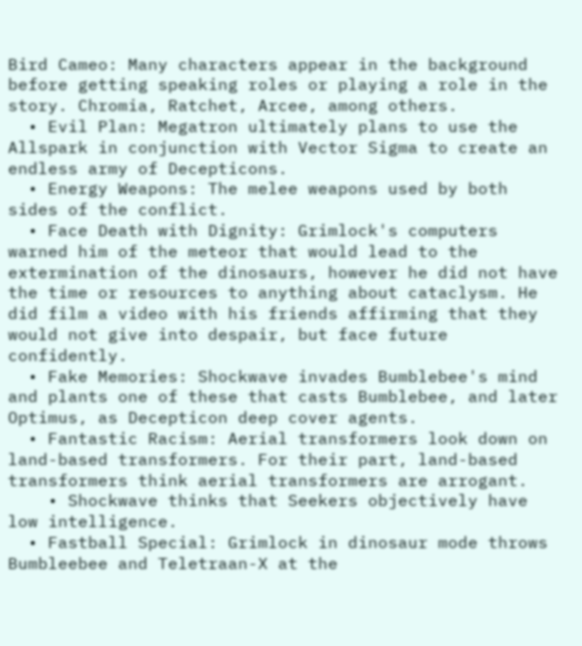Bird Cameo: Many characters appear in the background before getting speaking roles or playing a role in the story. Chromia, Ratchet, Arcee, among others.
  • Evil Plan: Megatron ultimately plans to use the Allspark in conjunction with Vector Sigma to create an endless army of Decepticons.
  • Energy Weapons: The melee weapons used by both sides of the conflict.
  • Face Death with Dignity: Grimlock's computers warned him of the meteor that would lead to the extermination of the dinosaurs, however he did not have the time or resources to anything about cataclysm. He did film a video with his friends affirming that they would not give into despair, but face future confidently.
  • Fake Memories: Shockwave invades Bumblebee's mind and plants one of these that casts Bumblebee, and later Optimus, as Decepticon deep cover agents.
  • Fantastic Racism: Aerial transformers look down on land-based transformers. For their part, land-based transformers think aerial transformers are arrogant.
    • Shockwave thinks that Seekers objectively have low intelligence.
  • Fastball Special: Grimlock in dinosaur mode throws Bumbleebee and Teletraan-X at the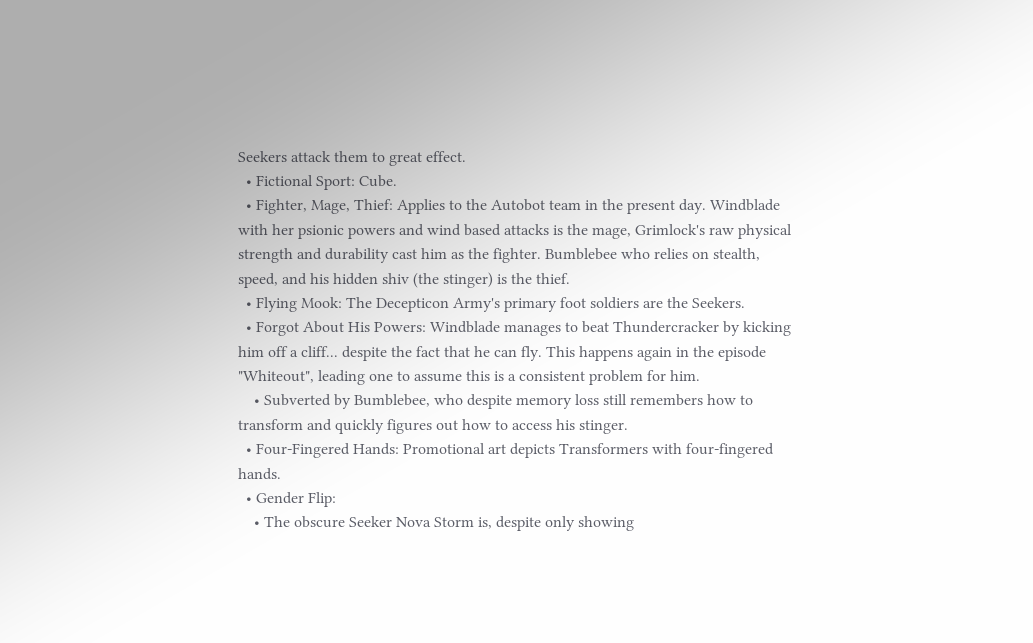Seekers attack them to great effect.
  • Fictional Sport: Cube.
  • Fighter, Mage, Thief: Applies to the Autobot team in the present day. Windblade with her psionic powers and wind based attacks is the mage, Grimlock's raw physical strength and durability cast him as the fighter. Bumblebee who relies on stealth, speed, and his hidden shiv (the stinger) is the thief.
  • Flying Mook: The Decepticon Army's primary foot soldiers are the Seekers.
  • Forgot About His Powers: Windblade manages to beat Thundercracker by kicking him off a cliff... despite the fact that he can fly. This happens again in the episode "Whiteout", leading one to assume this is a consistent problem for him.
    • Subverted by Bumblebee, who despite memory loss still remembers how to transform and quickly figures out how to access his stinger.
  • Four-Fingered Hands: Promotional art depicts Transformers with four-fingered hands.
  • Gender Flip:
    • The obscure Seeker Nova Storm is, despite only showing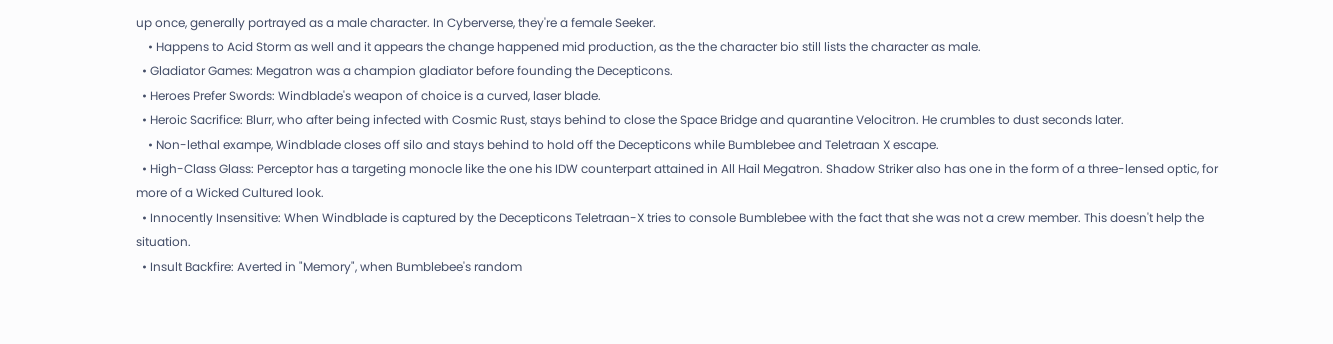up once, generally portrayed as a male character. In Cyberverse, they're a female Seeker.
    • Happens to Acid Storm as well and it appears the change happened mid production, as the the character bio still lists the character as male.
  • Gladiator Games: Megatron was a champion gladiator before founding the Decepticons.
  • Heroes Prefer Swords: Windblade's weapon of choice is a curved, laser blade.
  • Heroic Sacrifice: Blurr, who after being infected with Cosmic Rust, stays behind to close the Space Bridge and quarantine Velocitron. He crumbles to dust seconds later.
    • Non-lethal exampe, Windblade closes off silo and stays behind to hold off the Decepticons while Bumblebee and Teletraan X escape.
  • High-Class Glass: Perceptor has a targeting monocle like the one his IDW counterpart attained in All Hail Megatron. Shadow Striker also has one in the form of a three-lensed optic, for more of a Wicked Cultured look.
  • Innocently Insensitive: When Windblade is captured by the Decepticons Teletraan-X tries to console Bumblebee with the fact that she was not a crew member. This doesn't help the situation.
  • Insult Backfire: Averted in "Memory", when Bumblebee's random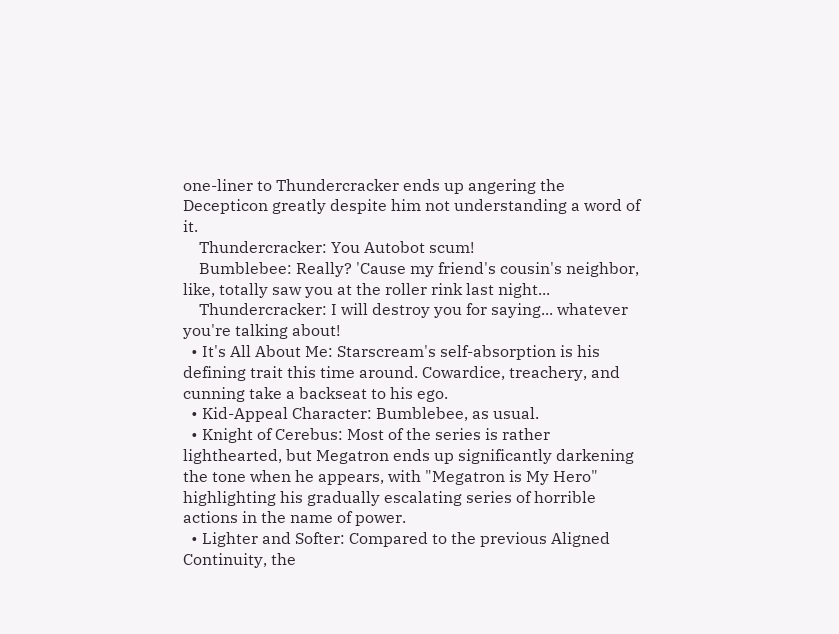one-liner to Thundercracker ends up angering the Decepticon greatly despite him not understanding a word of it.
    Thundercracker: You Autobot scum!
    Bumblebee: Really? 'Cause my friend's cousin's neighbor, like, totally saw you at the roller rink last night...
    Thundercracker: I will destroy you for saying... whatever you're talking about!
  • It's All About Me: Starscream's self-absorption is his defining trait this time around. Cowardice, treachery, and cunning take a backseat to his ego.
  • Kid-Appeal Character: Bumblebee, as usual.
  • Knight of Cerebus: Most of the series is rather lighthearted, but Megatron ends up significantly darkening the tone when he appears, with "Megatron is My Hero" highlighting his gradually escalating series of horrible actions in the name of power.
  • Lighter and Softer: Compared to the previous Aligned Continuity, the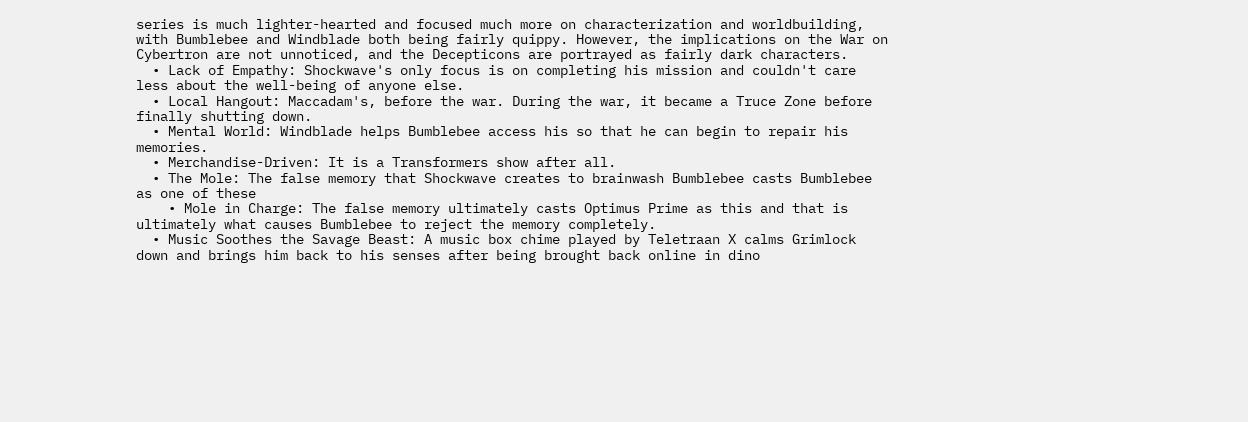series is much lighter-hearted and focused much more on characterization and worldbuilding, with Bumblebee and Windblade both being fairly quippy. However, the implications on the War on Cybertron are not unnoticed, and the Decepticons are portrayed as fairly dark characters.
  • Lack of Empathy: Shockwave's only focus is on completing his mission and couldn't care less about the well-being of anyone else.
  • Local Hangout: Maccadam's, before the war. During the war, it became a Truce Zone before finally shutting down.
  • Mental World: Windblade helps Bumblebee access his so that he can begin to repair his memories.
  • Merchandise-Driven: It is a Transformers show after all.
  • The Mole: The false memory that Shockwave creates to brainwash Bumblebee casts Bumblebee as one of these
    • Mole in Charge: The false memory ultimately casts Optimus Prime as this and that is ultimately what causes Bumblebee to reject the memory completely.
  • Music Soothes the Savage Beast: A music box chime played by Teletraan X calms Grimlock down and brings him back to his senses after being brought back online in dino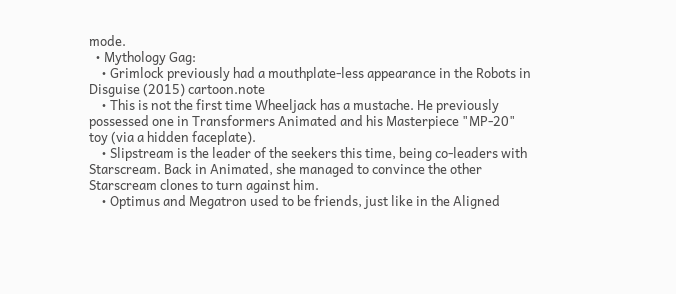mode.
  • Mythology Gag:
    • Grimlock previously had a mouthplate-less appearance in the Robots in Disguise (2015) cartoon.note
    • This is not the first time Wheeljack has a mustache. He previously possessed one in Transformers Animated and his Masterpiece "MP-20" toy (via a hidden faceplate).
    • Slipstream is the leader of the seekers this time, being co-leaders with Starscream. Back in Animated, she managed to convince the other Starscream clones to turn against him.
    • Optimus and Megatron used to be friends, just like in the Aligned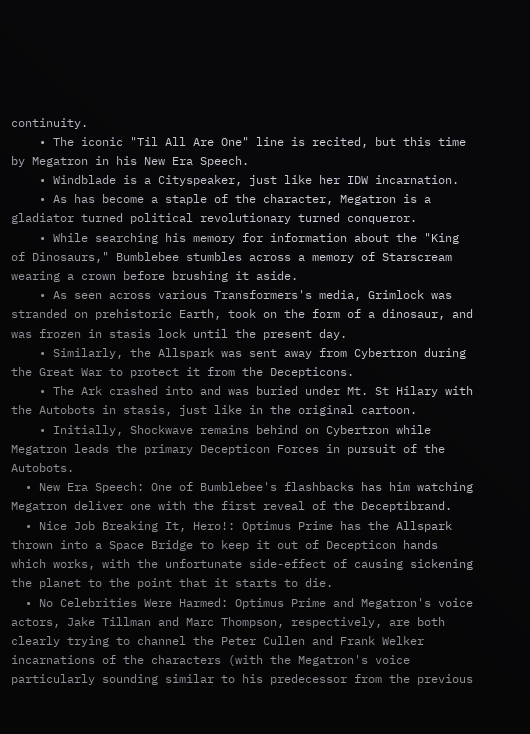continuity.
    • The iconic "Til All Are One" line is recited, but this time by Megatron in his New Era Speech.
    • Windblade is a Cityspeaker, just like her IDW incarnation.
    • As has become a staple of the character, Megatron is a gladiator turned political revolutionary turned conqueror.
    • While searching his memory for information about the "King of Dinosaurs," Bumblebee stumbles across a memory of Starscream wearing a crown before brushing it aside.
    • As seen across various Transformers's media, Grimlock was stranded on prehistoric Earth, took on the form of a dinosaur, and was frozen in stasis lock until the present day.
    • Similarly, the Allspark was sent away from Cybertron during the Great War to protect it from the Decepticons.
    • The Ark crashed into and was buried under Mt. St Hilary with the Autobots in stasis, just like in the original cartoon.
    • Initially, Shockwave remains behind on Cybertron while Megatron leads the primary Decepticon Forces in pursuit of the Autobots.
  • New Era Speech: One of Bumblebee's flashbacks has him watching Megatron deliver one with the first reveal of the Deceptibrand.
  • Nice Job Breaking It, Hero!: Optimus Prime has the Allspark thrown into a Space Bridge to keep it out of Decepticon hands which works, with the unfortunate side-effect of causing sickening the planet to the point that it starts to die.
  • No Celebrities Were Harmed: Optimus Prime and Megatron's voice actors, Jake Tillman and Marc Thompson, respectively, are both clearly trying to channel the Peter Cullen and Frank Welker incarnations of the characters (with the Megatron's voice particularly sounding similar to his predecessor from the previous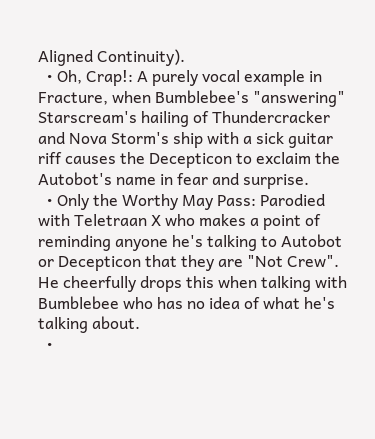Aligned Continuity).
  • Oh, Crap!: A purely vocal example in Fracture, when Bumblebee's "answering" Starscream's hailing of Thundercracker and Nova Storm's ship with a sick guitar riff causes the Decepticon to exclaim the Autobot's name in fear and surprise.
  • Only the Worthy May Pass: Parodied with Teletraan X who makes a point of reminding anyone he's talking to Autobot or Decepticon that they are "Not Crew". He cheerfully drops this when talking with Bumblebee who has no idea of what he's talking about.
  •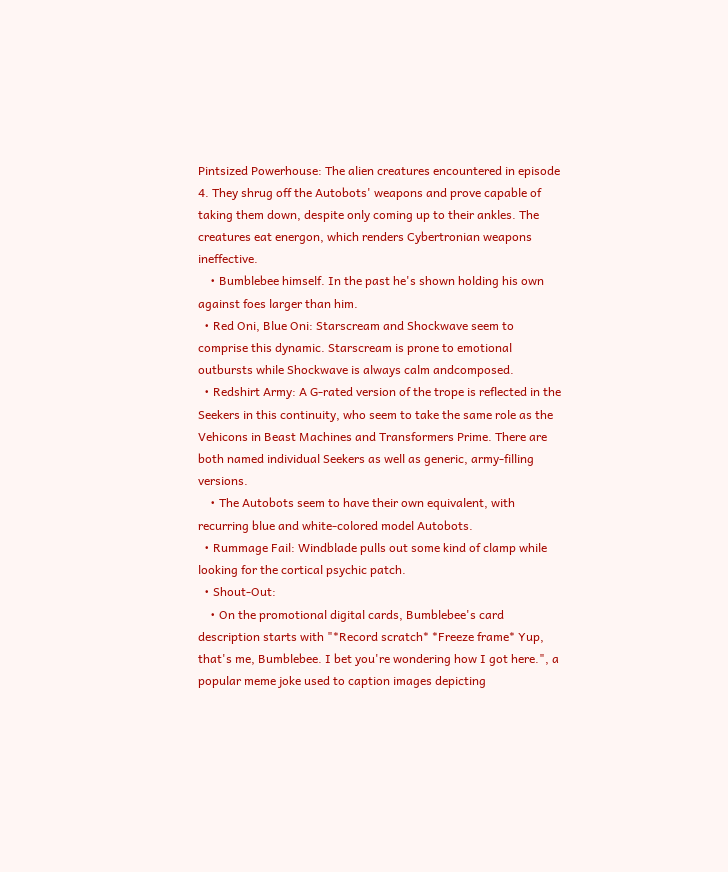Pintsized Powerhouse: The alien creatures encountered in episode 4. They shrug off the Autobots' weapons and prove capable of taking them down, despite only coming up to their ankles. The creatures eat energon, which renders Cybertronian weapons ineffective.
    • Bumblebee himself. In the past he's shown holding his own against foes larger than him.
  • Red Oni, Blue Oni: Starscream and Shockwave seem to comprise this dynamic. Starscream is prone to emotional outbursts while Shockwave is always calm andcomposed.
  • Redshirt Army: A G-rated version of the trope is reflected in the Seekers in this continuity, who seem to take the same role as the Vehicons in Beast Machines and Transformers Prime. There are both named individual Seekers as well as generic, army-filling versions.
    • The Autobots seem to have their own equivalent, with recurring blue and white-colored model Autobots.
  • Rummage Fail: Windblade pulls out some kind of clamp while looking for the cortical psychic patch.
  • Shout-Out:
    • On the promotional digital cards, Bumblebee's card description starts with "*Record scratch* *Freeze frame* Yup, that's me, Bumblebee. I bet you're wondering how I got here.", a popular meme joke used to caption images depicting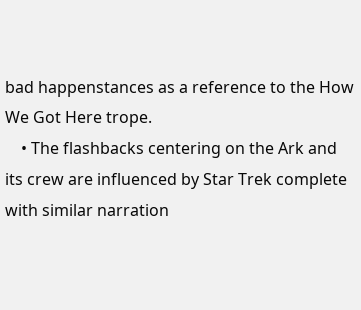bad happenstances as a reference to the How We Got Here trope.
    • The flashbacks centering on the Ark and its crew are influenced by Star Trek complete with similar narration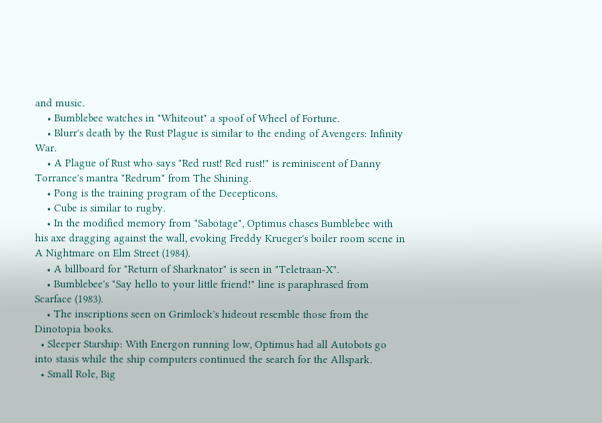and music.
    • Bumblebee watches in "Whiteout" a spoof of Wheel of Fortune.
    • Blurr's death by the Rust Plague is similar to the ending of Avengers: Infinity War.
    • A Plague of Rust who says "Red rust! Red rust!" is reminiscent of Danny Torrance's mantra "Redrum" from The Shining.
    • Pong is the training program of the Decepticons.
    • Cube is similar to rugby.
    • In the modified memory from "Sabotage", Optimus chases Bumblebee with his axe dragging against the wall, evoking Freddy Krueger's boiler room scene in A Nightmare on Elm Street (1984).
    • A billboard for "Return of Sharknator" is seen in "Teletraan-X".
    • Bumblebee's "Say hello to your little friend!" line is paraphrased from Scarface (1983).
    • The inscriptions seen on Grimlock's hideout resemble those from the Dinotopia books.
  • Sleeper Starship: With Energon running low, Optimus had all Autobots go into stasis while the ship computers continued the search for the Allspark.
  • Small Role, Big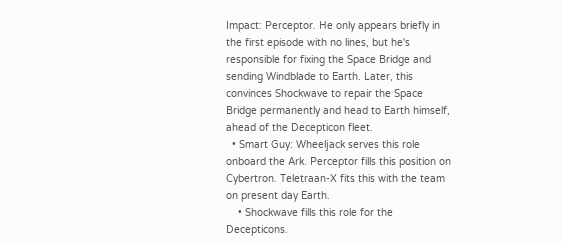Impact: Perceptor. He only appears briefly in the first episode with no lines, but he's responsible for fixing the Space Bridge and sending Windblade to Earth. Later, this convinces Shockwave to repair the Space Bridge permanently and head to Earth himself, ahead of the Decepticon fleet.
  • Smart Guy: Wheeljack serves this role onboard the Ark. Perceptor fills this position on Cybertron. Teletraan-X fits this with the team on present day Earth.
    • Shockwave fills this role for the Decepticons.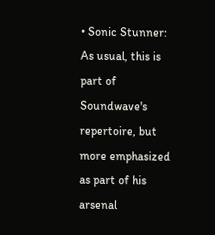• Sonic Stunner: As usual, this is part of Soundwave's repertoire, but more emphasized as part of his arsenal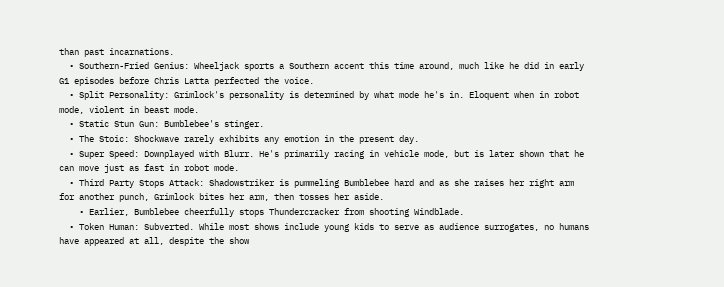than past incarnations.
  • Southern-Fried Genius: Wheeljack sports a Southern accent this time around, much like he did in early G1 episodes before Chris Latta perfected the voice.
  • Split Personality: Grimlock's personality is determined by what mode he's in. Eloquent when in robot mode, violent in beast mode.
  • Static Stun Gun: Bumblebee's stinger.
  • The Stoic: Shockwave rarely exhibits any emotion in the present day.
  • Super Speed: Downplayed with Blurr. He's primarily racing in vehicle mode, but is later shown that he can move just as fast in robot mode.
  • Third Party Stops Attack: Shadowstriker is pummeling Bumblebee hard and as she raises her right arm for another punch, Grimlock bites her arm, then tosses her aside.
    • Earlier, Bumblebee cheerfully stops Thundercracker from shooting Windblade.
  • Token Human: Subverted. While most shows include young kids to serve as audience surrogates, no humans have appeared at all, despite the show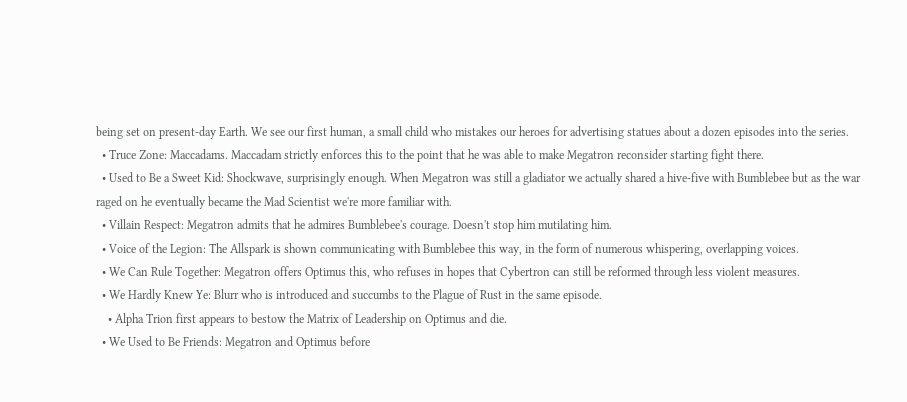being set on present-day Earth. We see our first human, a small child who mistakes our heroes for advertising statues about a dozen episodes into the series.
  • Truce Zone: Maccadams. Maccadam strictly enforces this to the point that he was able to make Megatron reconsider starting fight there.
  • Used to Be a Sweet Kid: Shockwave, surprisingly enough. When Megatron was still a gladiator we actually shared a hive-five with Bumblebee but as the war raged on he eventually became the Mad Scientist we're more familiar with.
  • Villain Respect: Megatron admits that he admires Bumblebee's courage. Doesn't stop him mutilating him.
  • Voice of the Legion: The Allspark is shown communicating with Bumblebee this way, in the form of numerous whispering, overlapping voices.
  • We Can Rule Together: Megatron offers Optimus this, who refuses in hopes that Cybertron can still be reformed through less violent measures.
  • We Hardly Knew Ye: Blurr who is introduced and succumbs to the Plague of Rust in the same episode.
    • Alpha Trion first appears to bestow the Matrix of Leadership on Optimus and die.
  • We Used to Be Friends: Megatron and Optimus before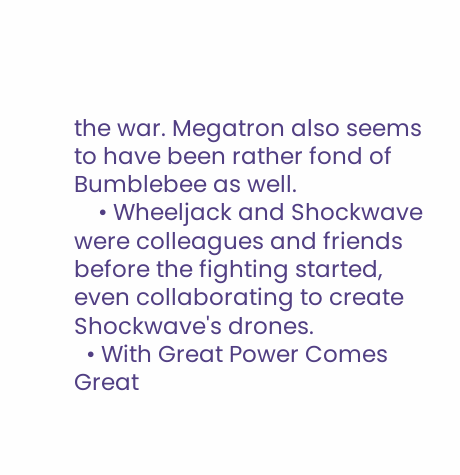the war. Megatron also seems to have been rather fond of Bumblebee as well.
    • Wheeljack and Shockwave were colleagues and friends before the fighting started, even collaborating to create Shockwave's drones.
  • With Great Power Comes Great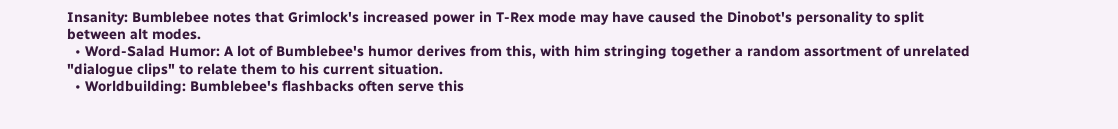Insanity: Bumblebee notes that Grimlock's increased power in T-Rex mode may have caused the Dinobot's personality to split between alt modes.
  • Word-Salad Humor: A lot of Bumblebee's humor derives from this, with him stringing together a random assortment of unrelated "dialogue clips" to relate them to his current situation.
  • Worldbuilding: Bumblebee's flashbacks often serve this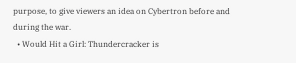purpose, to give viewers an idea on Cybertron before and during the war.
  • Would Hit a Girl: Thundercracker is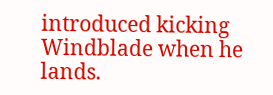introduced kicking Windblade when he lands.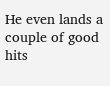He even lands a couple of good hits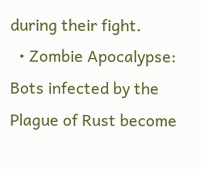during their fight.
  • Zombie Apocalypse: Bots infected by the Plague of Rust become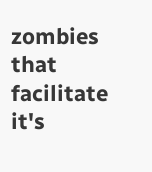zombies that facilitate it's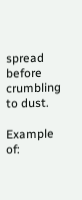spread before crumbling to dust.

Example of: